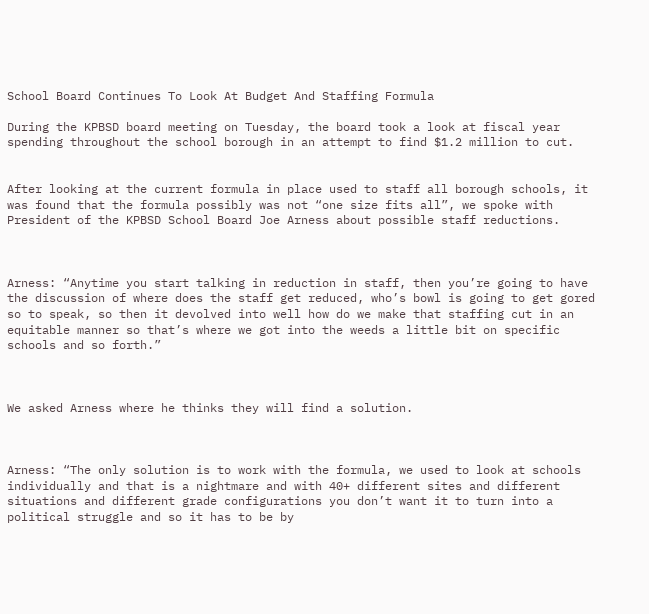School Board Continues To Look At Budget And Staffing Formula

During the KPBSD board meeting on Tuesday, the board took a look at fiscal year spending throughout the school borough in an attempt to find $1.2 million to cut.


After looking at the current formula in place used to staff all borough schools, it was found that the formula possibly was not “one size fits all”, we spoke with President of the KPBSD School Board Joe Arness about possible staff reductions.



Arness: “Anytime you start talking in reduction in staff, then you’re going to have the discussion of where does the staff get reduced, who’s bowl is going to get gored so to speak, so then it devolved into well how do we make that staffing cut in an equitable manner so that’s where we got into the weeds a little bit on specific schools and so forth.”



We asked Arness where he thinks they will find a solution.



Arness: “The only solution is to work with the formula, we used to look at schools individually and that is a nightmare and with 40+ different sites and different situations and different grade configurations you don’t want it to turn into a political struggle and so it has to be by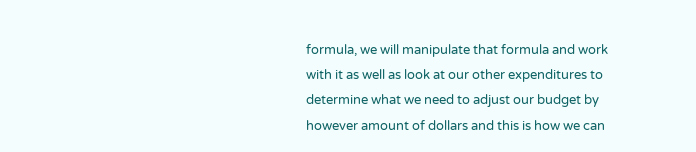formula, we will manipulate that formula and work with it as well as look at our other expenditures to determine what we need to adjust our budget by however amount of dollars and this is how we can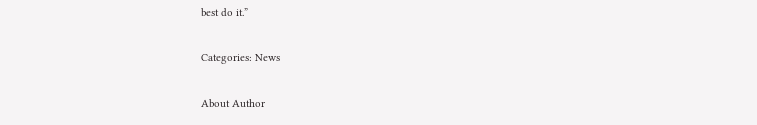best do it.”

Categories: News

About Author